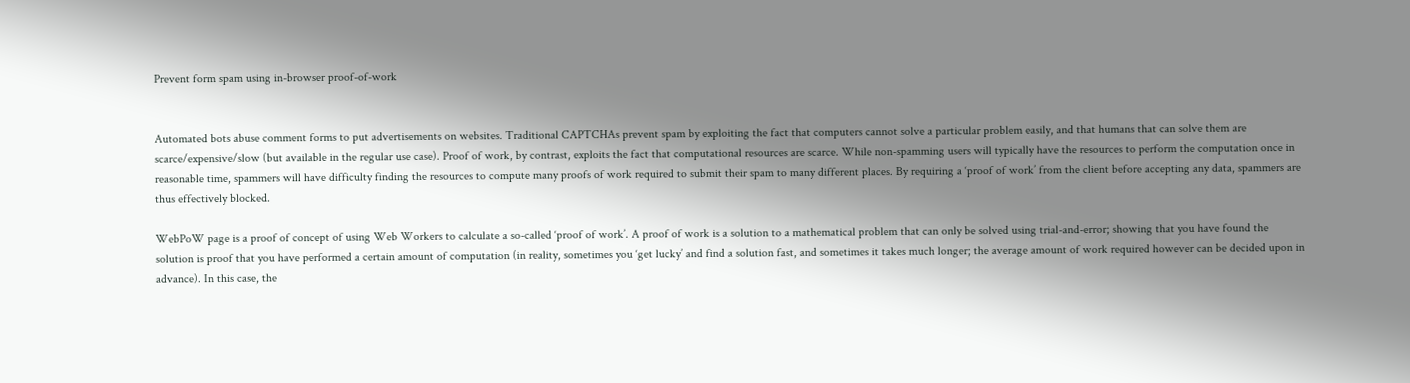Prevent form spam using in-browser proof-of-work


Automated bots abuse comment forms to put advertisements on websites. Traditional CAPTCHAs prevent spam by exploiting the fact that computers cannot solve a particular problem easily, and that humans that can solve them are scarce/expensive/slow (but available in the regular use case). Proof of work, by contrast, exploits the fact that computational resources are scarce. While non-spamming users will typically have the resources to perform the computation once in reasonable time, spammers will have difficulty finding the resources to compute many proofs of work required to submit their spam to many different places. By requiring a ‘proof of work’ from the client before accepting any data, spammers are thus effectively blocked.

WebPoW page is a proof of concept of using Web Workers to calculate a so-called ‘proof of work’. A proof of work is a solution to a mathematical problem that can only be solved using trial-and-error; showing that you have found the solution is proof that you have performed a certain amount of computation (in reality, sometimes you ‘get lucky’ and find a solution fast, and sometimes it takes much longer; the average amount of work required however can be decided upon in advance). In this case, the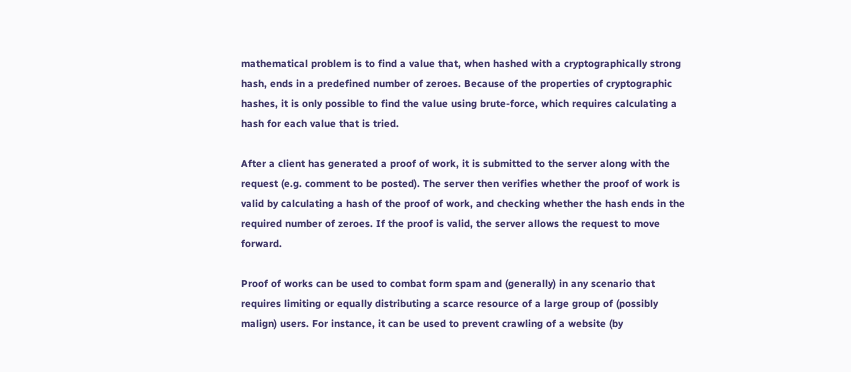mathematical problem is to find a value that, when hashed with a cryptographically strong hash, ends in a predefined number of zeroes. Because of the properties of cryptographic hashes, it is only possible to find the value using brute-force, which requires calculating a hash for each value that is tried.

After a client has generated a proof of work, it is submitted to the server along with the request (e.g. comment to be posted). The server then verifies whether the proof of work is valid by calculating a hash of the proof of work, and checking whether the hash ends in the required number of zeroes. If the proof is valid, the server allows the request to move forward.

Proof of works can be used to combat form spam and (generally) in any scenario that requires limiting or equally distributing a scarce resource of a large group of (possibly malign) users. For instance, it can be used to prevent crawling of a website (by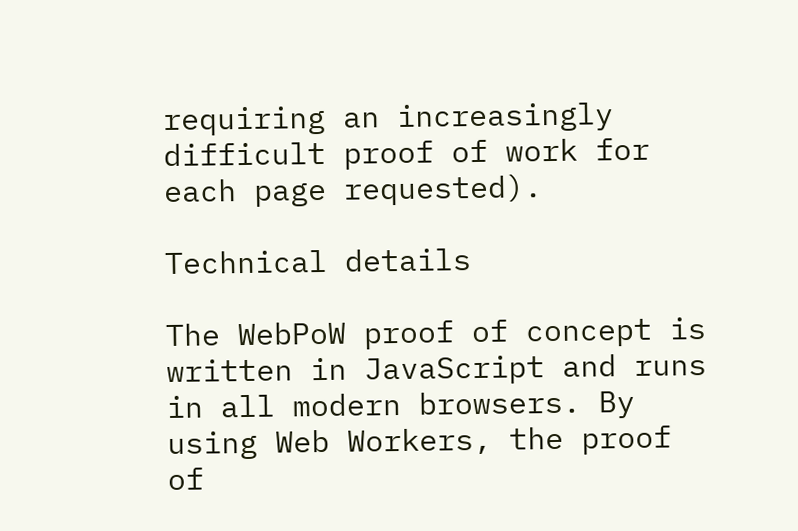requiring an increasingly difficult proof of work for each page requested).

Technical details

The WebPoW proof of concept is written in JavaScript and runs in all modern browsers. By using Web Workers, the proof of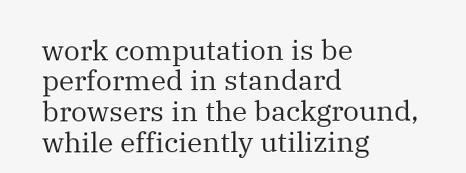work computation is be performed in standard browsers in the background, while efficiently utilizing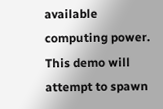available computing power. This demo will attempt to spawn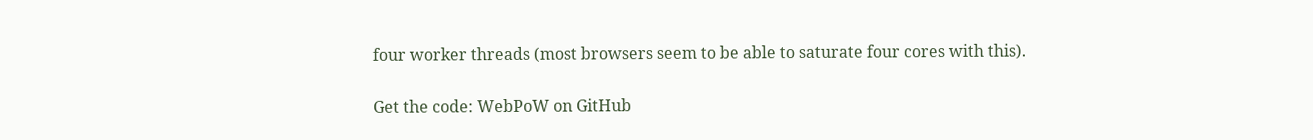four worker threads (most browsers seem to be able to saturate four cores with this).

Get the code: WebPoW on GitHub